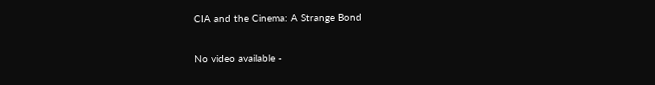CIA and the Cinema: A Strange Bond

No video available -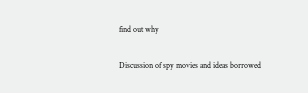find out why

Discussion of spy movies and ideas borrowed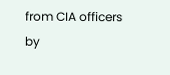from CIA officers by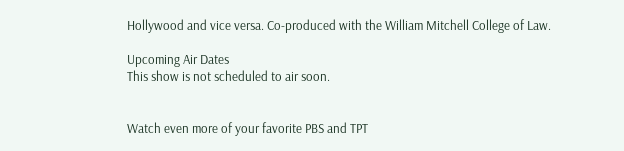Hollywood and vice versa. Co-produced with the William Mitchell College of Law.

Upcoming Air Dates
This show is not scheduled to air soon.


Watch even more of your favorite PBS and TPT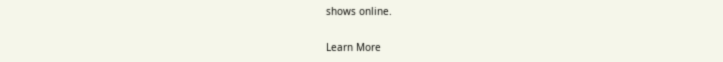shows online.

Learn More